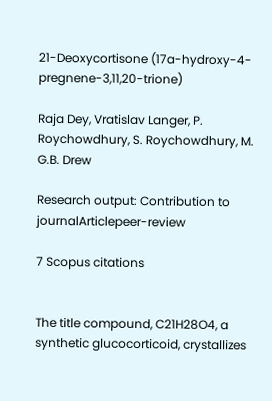21-Deoxycortisone (17a-hydroxy-4-pregnene-3,11,20-trione)

Raja Dey, Vratislav Langer, P. Roychowdhury, S. Roychowdhury, M. G.B. Drew

Research output: Contribution to journalArticlepeer-review

7 Scopus citations


The title compound, C21H28O4, a synthetic glucocorticoid, crystallizes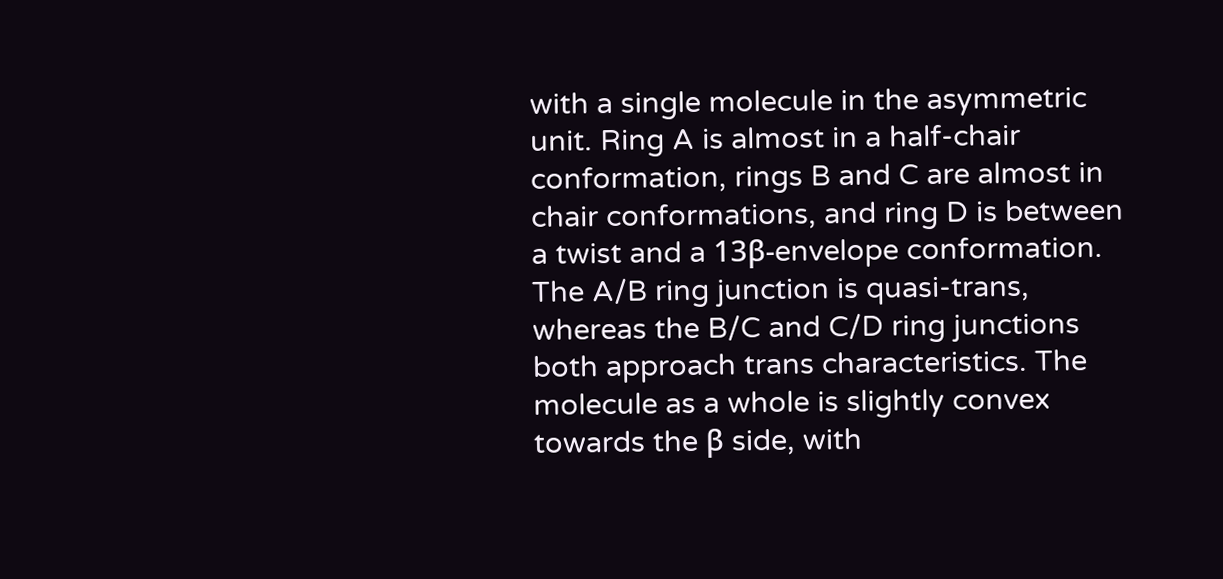with a single molecule in the asymmetric unit. Ring A is almost in a half-chair conformation, rings B and C are almost in chair conformations, and ring D is between a twist and a 13β-envelope conformation. The A/B ring junction is quasi-trans, whereas the B/C and C/D ring junctions both approach trans characteristics. The molecule as a whole is slightly convex towards the β side, with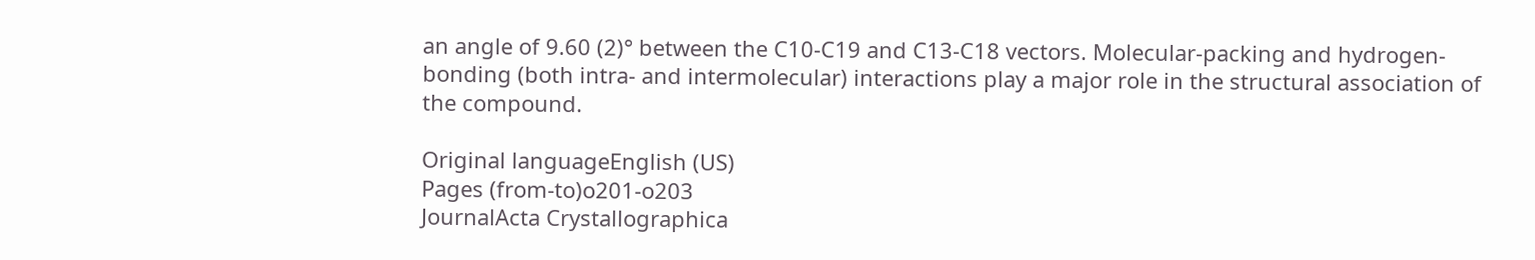an angle of 9.60 (2)° between the C10-C19 and C13-C18 vectors. Molecular-packing and hydrogen-bonding (both intra- and intermolecular) interactions play a major role in the structural association of the compound.

Original languageEnglish (US)
Pages (from-to)o201-o203
JournalActa Crystallographica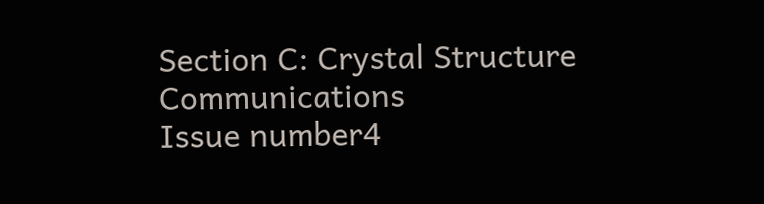Section C: Crystal Structure Communications
Issue number4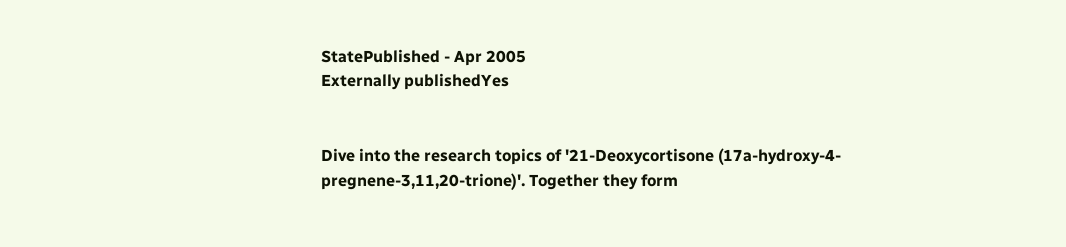StatePublished - Apr 2005
Externally publishedYes


Dive into the research topics of '21-Deoxycortisone (17a-hydroxy-4-pregnene-3,11,20-trione)'. Together they form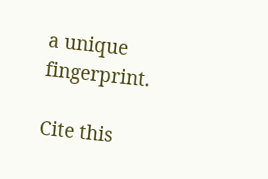a unique fingerprint.

Cite this